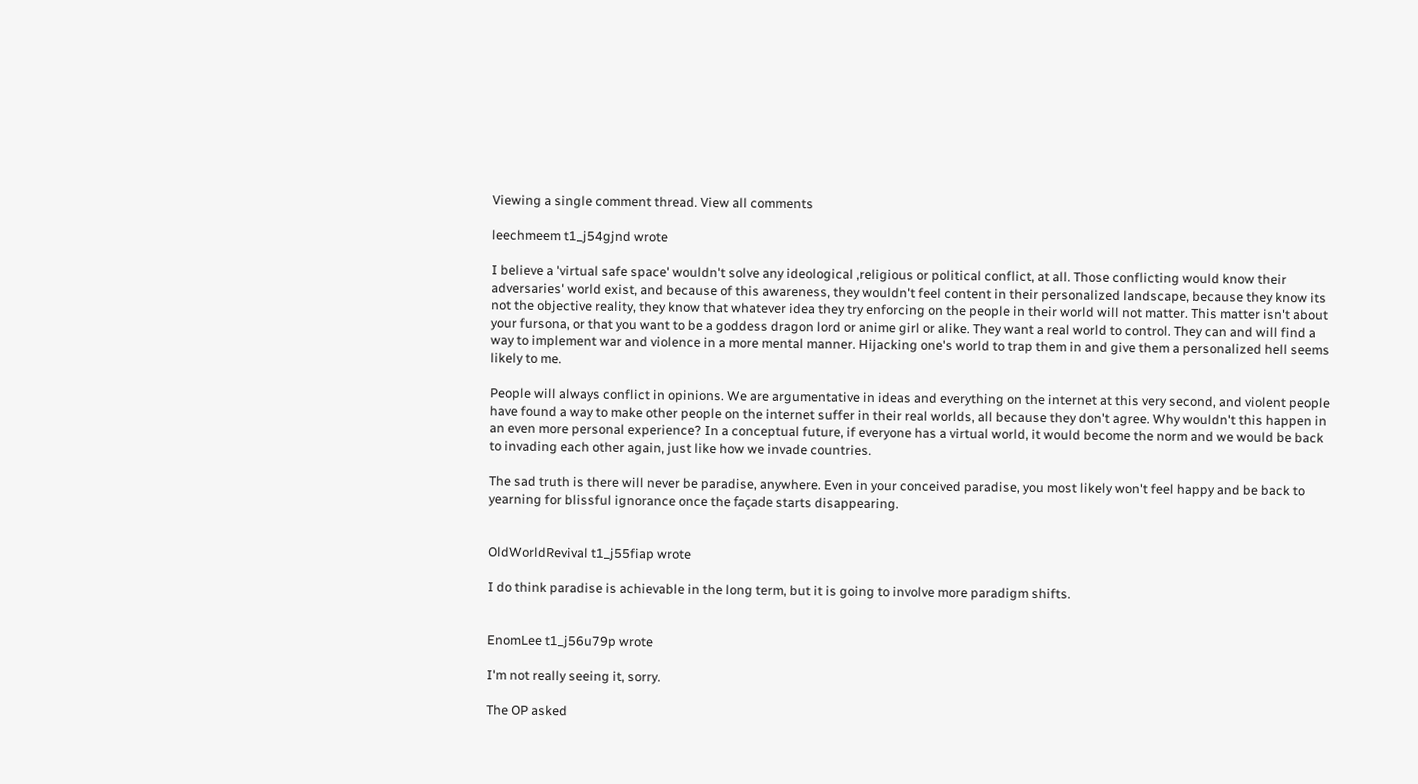Viewing a single comment thread. View all comments

leechmeem t1_j54gjnd wrote

I believe a 'virtual safe space' wouldn't solve any ideological ,religious or political conflict, at all. Those conflicting would know their adversaries' world exist, and because of this awareness, they wouldn't feel content in their personalized landscape, because they know its not the objective reality, they know that whatever idea they try enforcing on the people in their world will not matter. This matter isn't about your fursona, or that you want to be a goddess dragon lord or anime girl or alike. They want a real world to control. They can and will find a way to implement war and violence in a more mental manner. Hijacking one's world to trap them in and give them a personalized hell seems likely to me.

People will always conflict in opinions. We are argumentative in ideas and everything on the internet at this very second, and violent people have found a way to make other people on the internet suffer in their real worlds, all because they don't agree. Why wouldn't this happen in an even more personal experience? In a conceptual future, if everyone has a virtual world, it would become the norm and we would be back to invading each other again, just like how we invade countries.

The sad truth is there will never be paradise, anywhere. Even in your conceived paradise, you most likely won't feel happy and be back to yearning for blissful ignorance once the façade starts disappearing.


OldWorldRevival t1_j55fiap wrote

I do think paradise is achievable in the long term, but it is going to involve more paradigm shifts.


EnomLee t1_j56u79p wrote

I'm not really seeing it, sorry.

The OP asked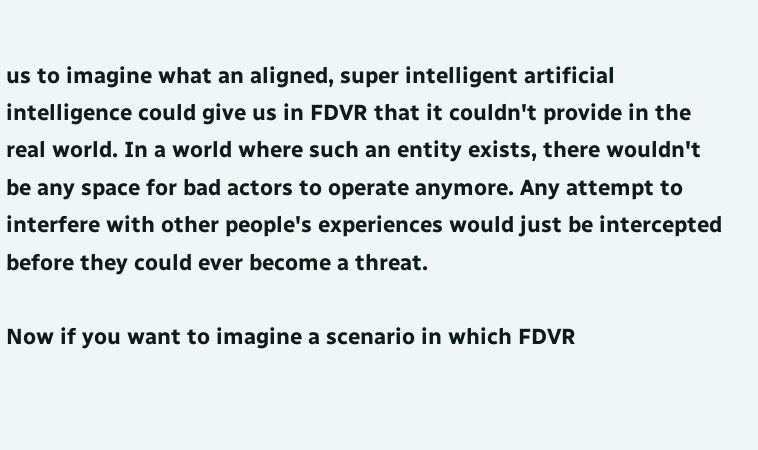us to imagine what an aligned, super intelligent artificial intelligence could give us in FDVR that it couldn't provide in the real world. In a world where such an entity exists, there wouldn't be any space for bad actors to operate anymore. Any attempt to interfere with other people's experiences would just be intercepted before they could ever become a threat.

Now if you want to imagine a scenario in which FDVR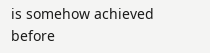is somehow achieved before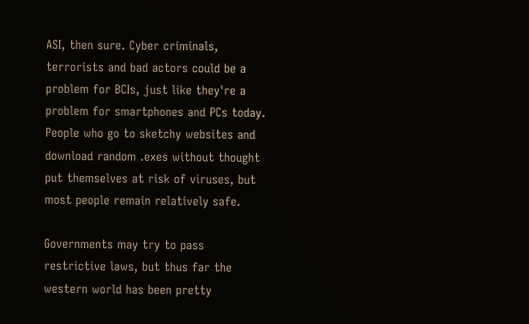ASI, then sure. Cyber criminals, terrorists and bad actors could be a problem for BCIs, just like they're a problem for smartphones and PCs today. People who go to sketchy websites and download random .exes without thought put themselves at risk of viruses, but most people remain relatively safe.

Governments may try to pass restrictive laws, but thus far the western world has been pretty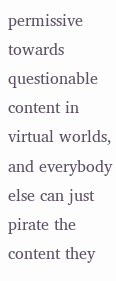permissive towards questionable content in virtual worlds, and everybody else can just pirate the content they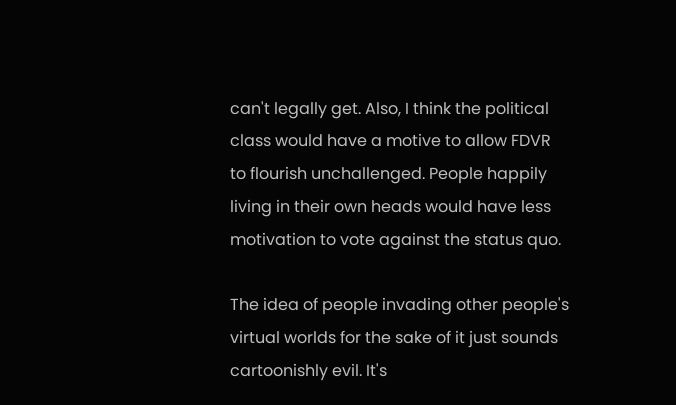can't legally get. Also, I think the political class would have a motive to allow FDVR to flourish unchallenged. People happily living in their own heads would have less motivation to vote against the status quo.

The idea of people invading other people's virtual worlds for the sake of it just sounds cartoonishly evil. It's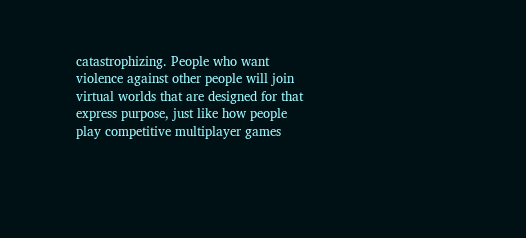catastrophizing. People who want violence against other people will join virtual worlds that are designed for that express purpose, just like how people play competitive multiplayer games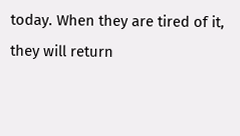today. When they are tired of it, they will return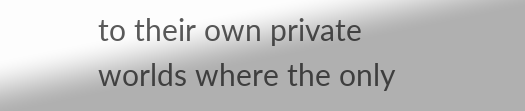to their own private worlds where the only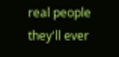real people they'll ever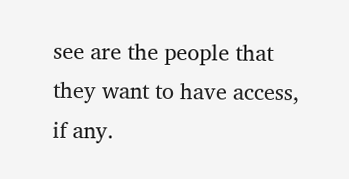see are the people that they want to have access, if any.